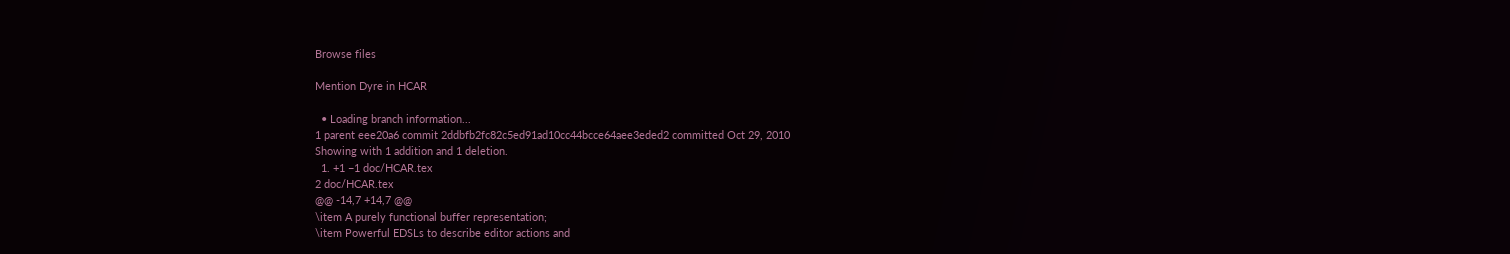Browse files

Mention Dyre in HCAR

  • Loading branch information...
1 parent eee20a6 commit 2ddbfb2fc82c5ed91ad10cc44bcce64aee3eded2 committed Oct 29, 2010
Showing with 1 addition and 1 deletion.
  1. +1 −1 doc/HCAR.tex
2 doc/HCAR.tex
@@ -14,7 +14,7 @@
\item A purely functional buffer representation;
\item Powerful EDSLs to describe editor actions and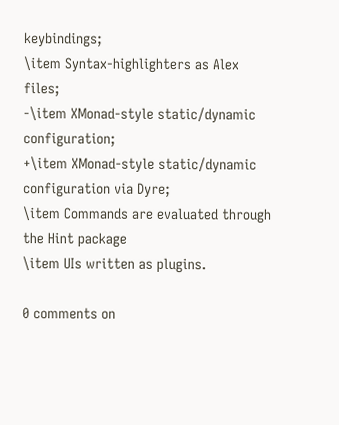keybindings;
\item Syntax-highlighters as Alex files;
-\item XMonad-style static/dynamic configuration;
+\item XMonad-style static/dynamic configuration via Dyre;
\item Commands are evaluated through the Hint package
\item UIs written as plugins.

0 comments on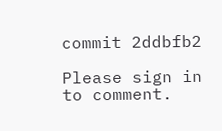commit 2ddbfb2

Please sign in to comment.